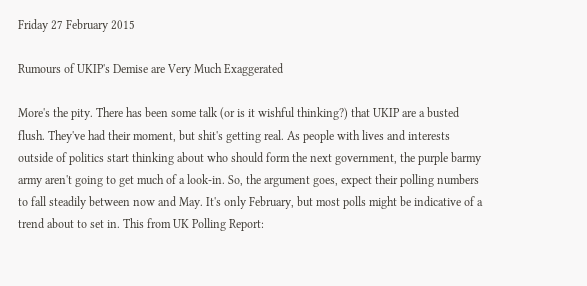Friday 27 February 2015

Rumours of UKIP's Demise are Very Much Exaggerated

More's the pity. There has been some talk (or is it wishful thinking?) that UKIP are a busted flush. They've had their moment, but shit's getting real. As people with lives and interests outside of politics start thinking about who should form the next government, the purple barmy army aren't going to get much of a look-in. So, the argument goes, expect their polling numbers to fall steadily between now and May. It's only February, but most polls might be indicative of a trend about to set in. This from UK Polling Report: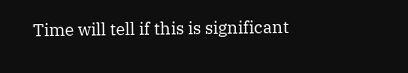Time will tell if this is significant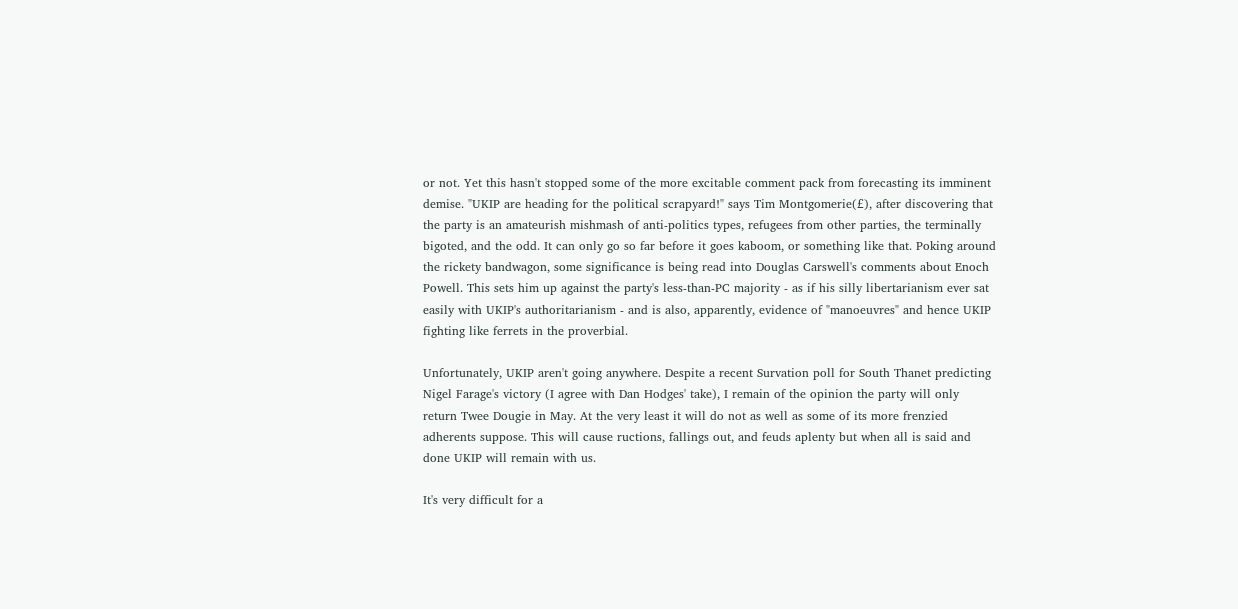or not. Yet this hasn't stopped some of the more excitable comment pack from forecasting its imminent demise. "UKIP are heading for the political scrapyard!" says Tim Montgomerie(£), after discovering that the party is an amateurish mishmash of anti-politics types, refugees from other parties, the terminally bigoted, and the odd. It can only go so far before it goes kaboom, or something like that. Poking around the rickety bandwagon, some significance is being read into Douglas Carswell's comments about Enoch Powell. This sets him up against the party's less-than-PC majority - as if his silly libertarianism ever sat easily with UKIP's authoritarianism - and is also, apparently, evidence of "manoeuvres" and hence UKIP fighting like ferrets in the proverbial.

Unfortunately, UKIP aren't going anywhere. Despite a recent Survation poll for South Thanet predicting Nigel Farage's victory (I agree with Dan Hodges' take), I remain of the opinion the party will only return Twee Dougie in May. At the very least it will do not as well as some of its more frenzied adherents suppose. This will cause ructions, fallings out, and feuds aplenty but when all is said and done UKIP will remain with us.

It's very difficult for a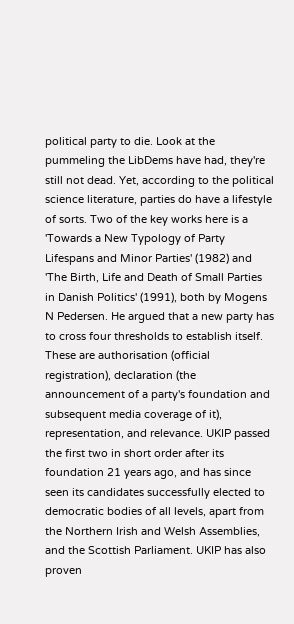political party to die. Look at the pummeling the LibDems have had, they're still not dead. Yet, according to the political science literature, parties do have a lifestyle of sorts. Two of the key works here is a 'Towards a New Typology of Party Lifespans and Minor Parties' (1982) and 'The Birth, Life and Death of Small Parties in Danish Politics' (1991), both by Mogens N Pedersen. He argued that a new party has to cross four thresholds to establish itself. These are authorisation (official registration), declaration (the announcement of a party's foundation and subsequent media coverage of it), representation, and relevance. UKIP passed the first two in short order after its foundation 21 years ago, and has since seen its candidates successfully elected to democratic bodies of all levels, apart from the Northern Irish and Welsh Assemblies, and the Scottish Parliament. UKIP has also proven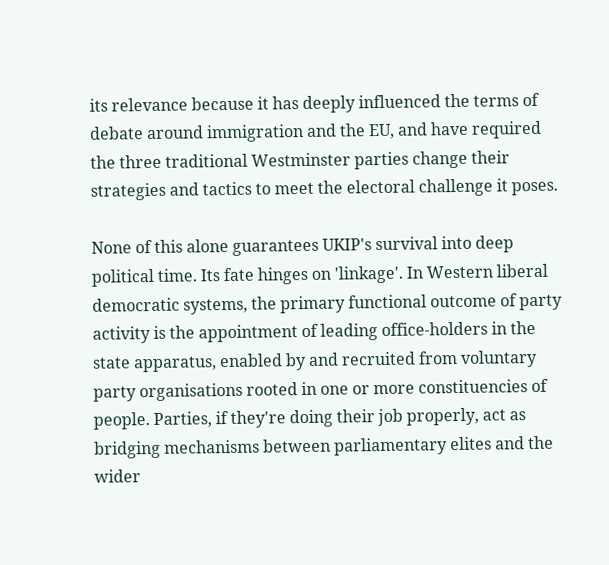its relevance because it has deeply influenced the terms of debate around immigration and the EU, and have required the three traditional Westminster parties change their strategies and tactics to meet the electoral challenge it poses.

None of this alone guarantees UKIP's survival into deep political time. Its fate hinges on 'linkage'. In Western liberal democratic systems, the primary functional outcome of party activity is the appointment of leading office-holders in the state apparatus, enabled by and recruited from voluntary party organisations rooted in one or more constituencies of people. Parties, if they're doing their job properly, act as bridging mechanisms between parliamentary elites and the wider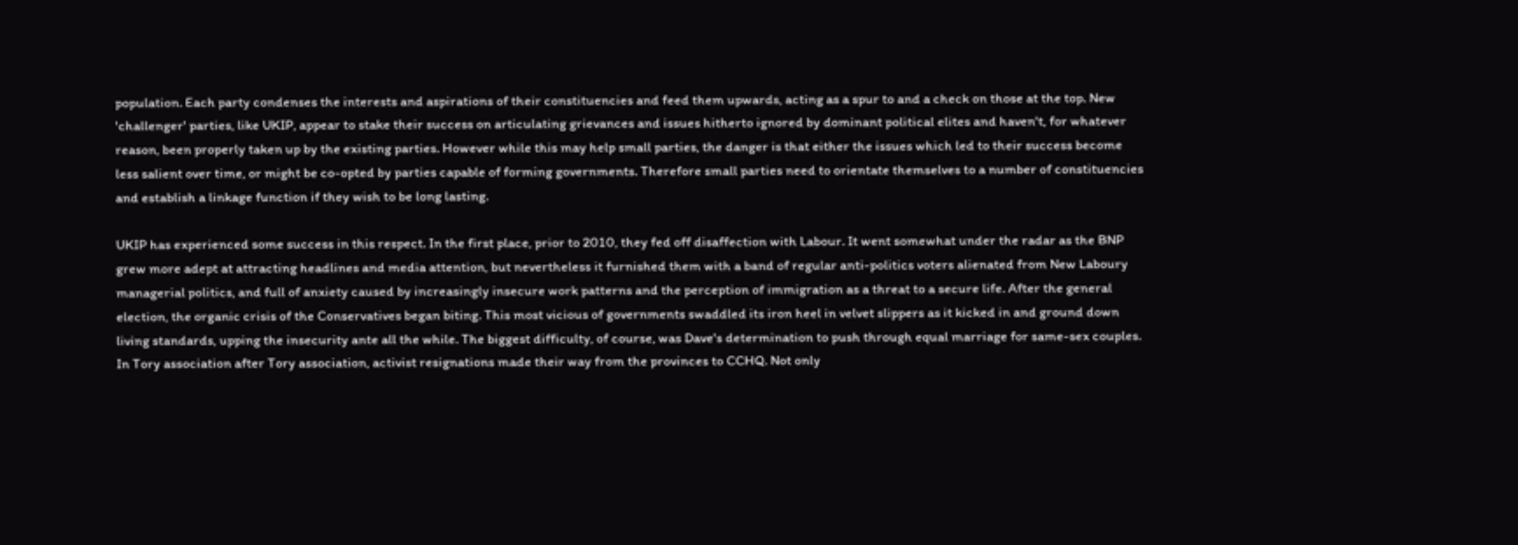population. Each party condenses the interests and aspirations of their constituencies and feed them upwards, acting as a spur to and a check on those at the top. New 'challenger' parties, like UKIP, appear to stake their success on articulating grievances and issues hitherto ignored by dominant political elites and haven't, for whatever reason, been properly taken up by the existing parties. However while this may help small parties, the danger is that either the issues which led to their success become less salient over time, or might be co-opted by parties capable of forming governments. Therefore small parties need to orientate themselves to a number of constituencies and establish a linkage function if they wish to be long lasting.

UKIP has experienced some success in this respect. In the first place, prior to 2010, they fed off disaffection with Labour. It went somewhat under the radar as the BNP grew more adept at attracting headlines and media attention, but nevertheless it furnished them with a band of regular anti-politics voters alienated from New Laboury managerial politics, and full of anxiety caused by increasingly insecure work patterns and the perception of immigration as a threat to a secure life. After the general election, the organic crisis of the Conservatives began biting. This most vicious of governments swaddled its iron heel in velvet slippers as it kicked in and ground down living standards, upping the insecurity ante all the while. The biggest difficulty, of course, was Dave's determination to push through equal marriage for same-sex couples. In Tory association after Tory association, activist resignations made their way from the provinces to CCHQ. Not only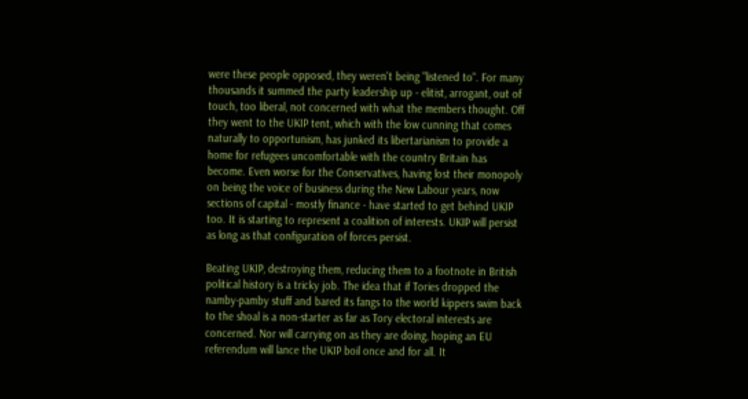were these people opposed, they weren't being "listened to". For many thousands it summed the party leadership up - elitist, arrogant, out of touch, too liberal, not concerned with what the members thought. Off they went to the UKIP tent, which with the low cunning that comes naturally to opportunism, has junked its libertarianism to provide a home for refugees uncomfortable with the country Britain has become. Even worse for the Conservatives, having lost their monopoly on being the voice of business during the New Labour years, now sections of capital - mostly finance - have started to get behind UKIP too. It is starting to represent a coalition of interests. UKIP will persist as long as that configuration of forces persist.

Beating UKIP, destroying them, reducing them to a footnote in British political history is a tricky job. The idea that if Tories dropped the namby-pamby stuff and bared its fangs to the world kippers swim back to the shoal is a non-starter as far as Tory electoral interests are concerned. Nor will carrying on as they are doing, hoping an EU referendum will lance the UKIP boil once and for all. It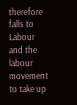therefore falls to Labour and the labour movement to take up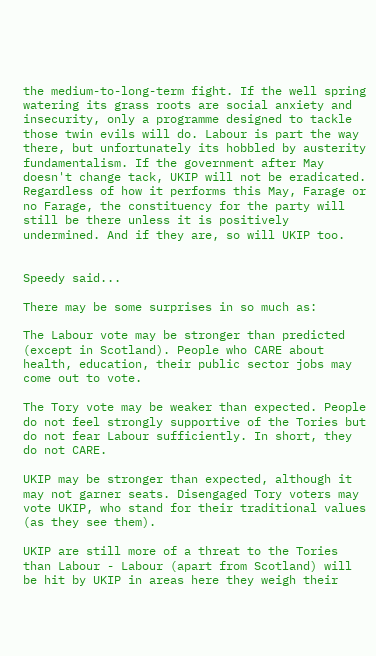the medium-to-long-term fight. If the well spring watering its grass roots are social anxiety and insecurity, only a programme designed to tackle those twin evils will do. Labour is part the way there, but unfortunately its hobbled by austerity fundamentalism. If the government after May doesn't change tack, UKIP will not be eradicated. Regardless of how it performs this May, Farage or no Farage, the constituency for the party will still be there unless it is positively undermined. And if they are, so will UKIP too.


Speedy said...

There may be some surprises in so much as:

The Labour vote may be stronger than predicted (except in Scotland). People who CARE about health, education, their public sector jobs may come out to vote.

The Tory vote may be weaker than expected. People do not feel strongly supportive of the Tories but do not fear Labour sufficiently. In short, they do not CARE.

UKIP may be stronger than expected, although it may not garner seats. Disengaged Tory voters may vote UKIP, who stand for their traditional values (as they see them).

UKIP are still more of a threat to the Tories than Labour - Labour (apart from Scotland) will be hit by UKIP in areas here they weigh their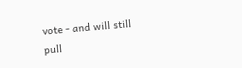vote - and will still pull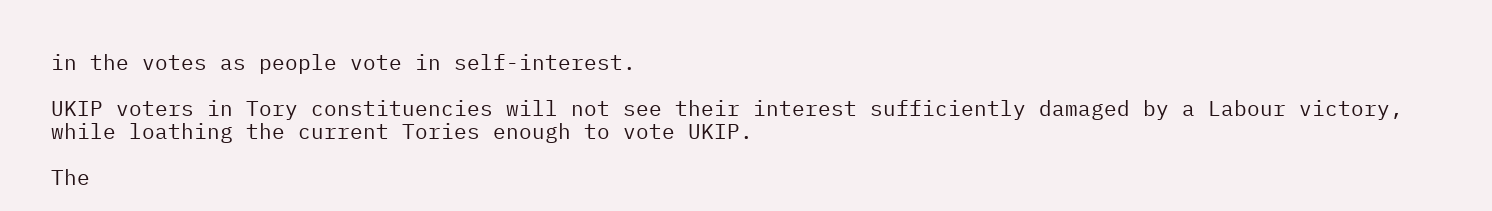in the votes as people vote in self-interest.

UKIP voters in Tory constituencies will not see their interest sufficiently damaged by a Labour victory, while loathing the current Tories enough to vote UKIP.

The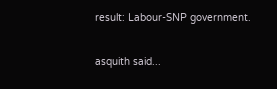result: Labour-SNP government.

asquith said...